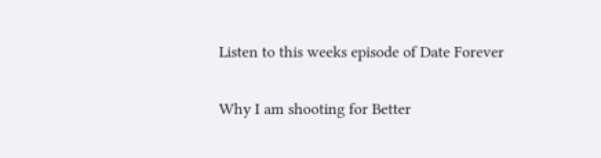Listen to this weeks episode of Date Forever

Why I am shooting for Better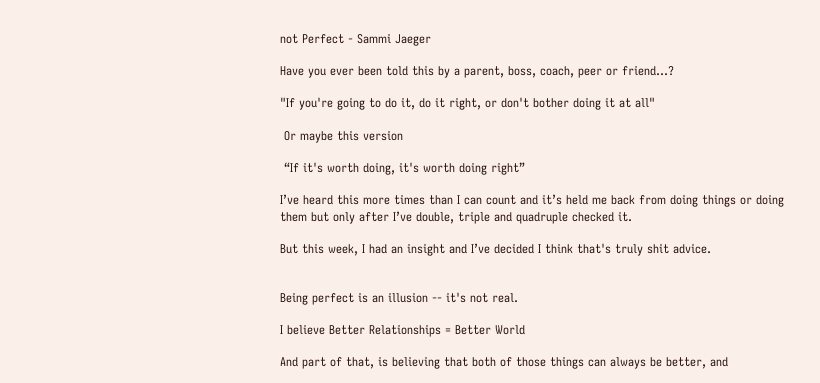not Perfect - Sammi Jaeger

Have you ever been told this by a parent, boss, coach, peer or friend…?

"If you're going to do it, do it right, or don't bother doing it at all"

 Or maybe this version

 “If it's worth doing, it's worth doing right”

I’ve heard this more times than I can count and it’s held me back from doing things or doing them but only after I’ve double, triple and quadruple checked it.

But this week, I had an insight and I’ve decided I think that's truly shit advice.


Being perfect is an illusion -- it's not real.

I believe Better Relationships = Better World

And part of that, is believing that both of those things can always be better, and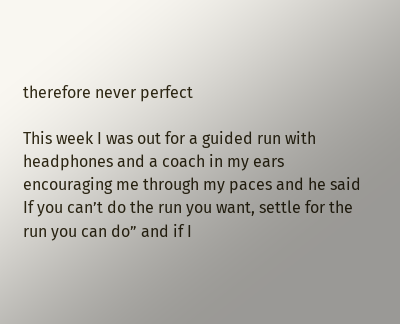therefore never perfect

This week I was out for a guided run with headphones and a coach in my ears encouraging me through my paces and he said If you can’t do the run you want, settle for the run you can do” and if I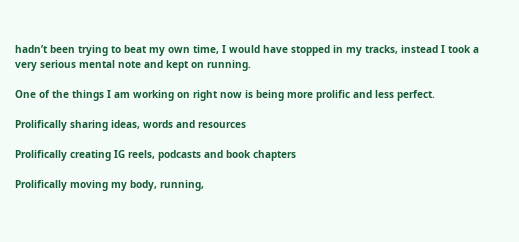hadn’t been trying to beat my own time, I would have stopped in my tracks, instead I took a very serious mental note and kept on running.

One of the things I am working on right now is being more prolific and less perfect.

Prolifically sharing ideas, words and resources

Prolifically creating IG reels, podcasts and book chapters

Prolifically moving my body, running,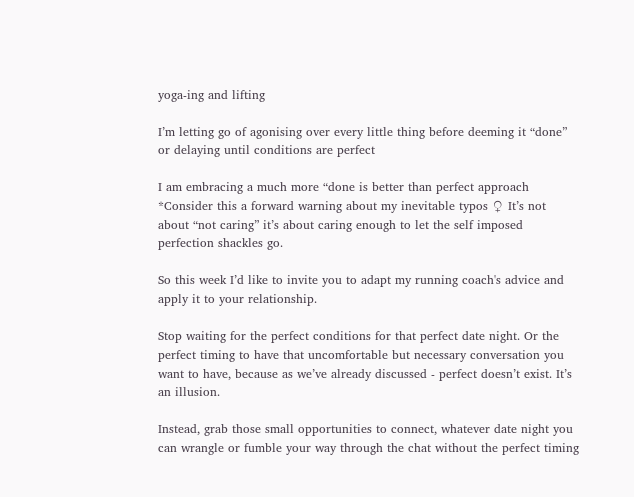yoga-ing and lifting

I’m letting go of agonising over every little thing before deeming it “done” or delaying until conditions are perfect

I am embracing a much more “done is better than perfect approach *Consider this a forward warning about my inevitable typos ♀ It’s not about “not caring” it’s about caring enough to let the self imposed perfection shackles go.

So this week I’d like to invite you to adapt my running coach's advice and apply it to your relationship.

Stop waiting for the perfect conditions for that perfect date night. Or the perfect timing to have that uncomfortable but necessary conversation you want to have, because as we’ve already discussed - perfect doesn’t exist. It’s an illusion.

Instead, grab those small opportunities to connect, whatever date night you can wrangle or fumble your way through the chat without the perfect timing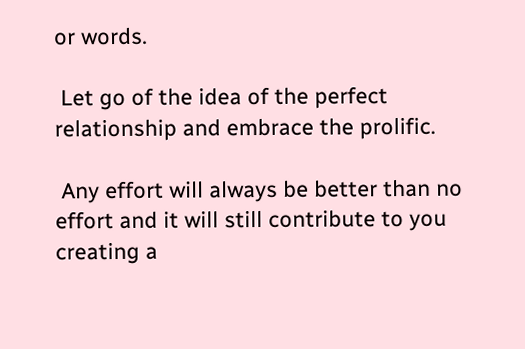or words.

 Let go of the idea of the perfect relationship and embrace the prolific.

 Any effort will always be better than no effort and it will still contribute to you creating a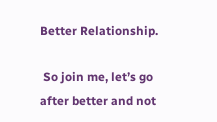Better Relationship.

 So join me, let’s go after better and not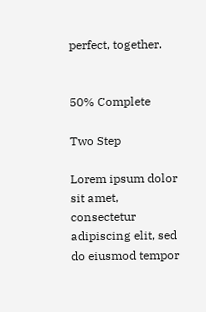perfect, together.


50% Complete

Two Step

Lorem ipsum dolor sit amet, consectetur adipiscing elit, sed do eiusmod tempor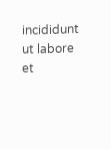incididunt ut labore et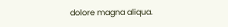dolore magna aliqua.